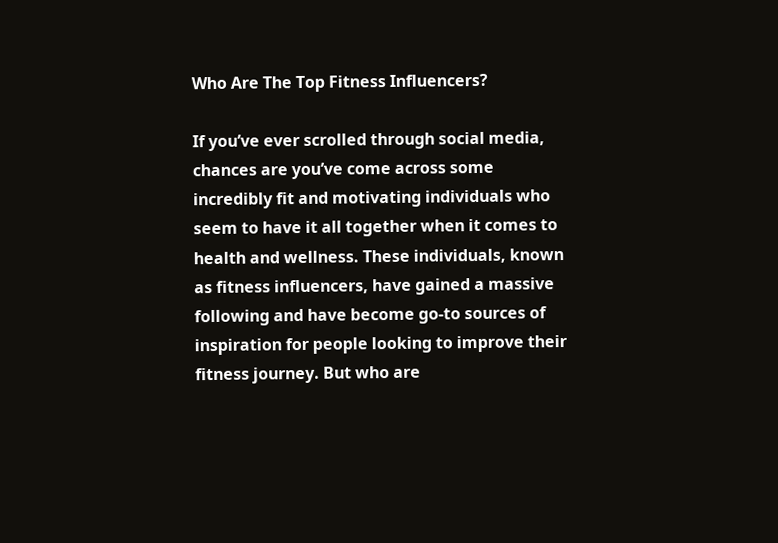Who Are The Top Fitness Influencers?

If you’ve ever scrolled through social media, chances are you’ve come across some incredibly fit and motivating individuals who seem to have it all together when it comes to health and wellness. These individuals, known as fitness influencers, have gained a massive following and have become go-to sources of inspiration for people looking to improve their fitness journey. But who are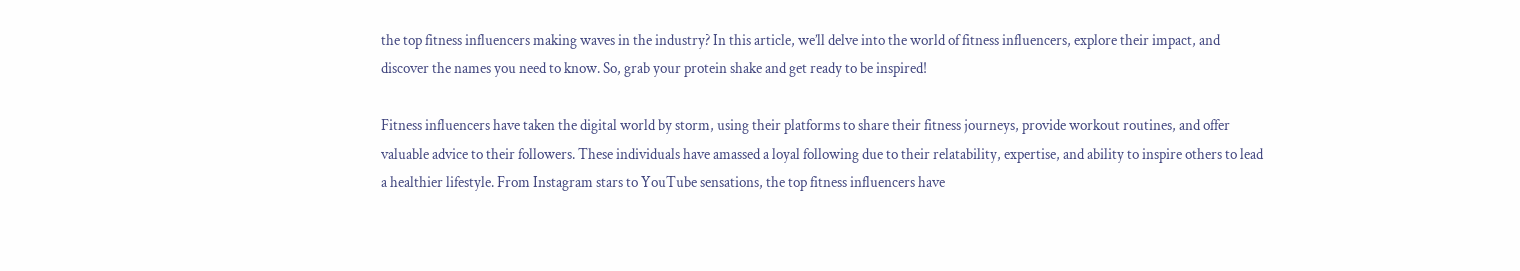the top fitness influencers making waves in the industry? In this article, we’ll delve into the world of fitness influencers, explore their impact, and discover the names you need to know. So, grab your protein shake and get ready to be inspired!

Fitness influencers have taken the digital world by storm, using their platforms to share their fitness journeys, provide workout routines, and offer valuable advice to their followers. These individuals have amassed a loyal following due to their relatability, expertise, and ability to inspire others to lead a healthier lifestyle. From Instagram stars to YouTube sensations, the top fitness influencers have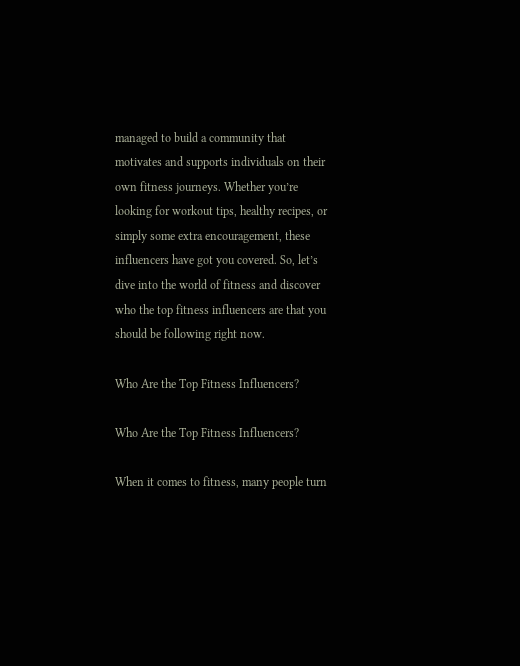managed to build a community that motivates and supports individuals on their own fitness journeys. Whether you’re looking for workout tips, healthy recipes, or simply some extra encouragement, these influencers have got you covered. So, let’s dive into the world of fitness and discover who the top fitness influencers are that you should be following right now.

Who Are the Top Fitness Influencers?

Who Are the Top Fitness Influencers?

When it comes to fitness, many people turn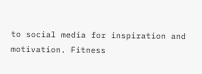to social media for inspiration and motivation. Fitness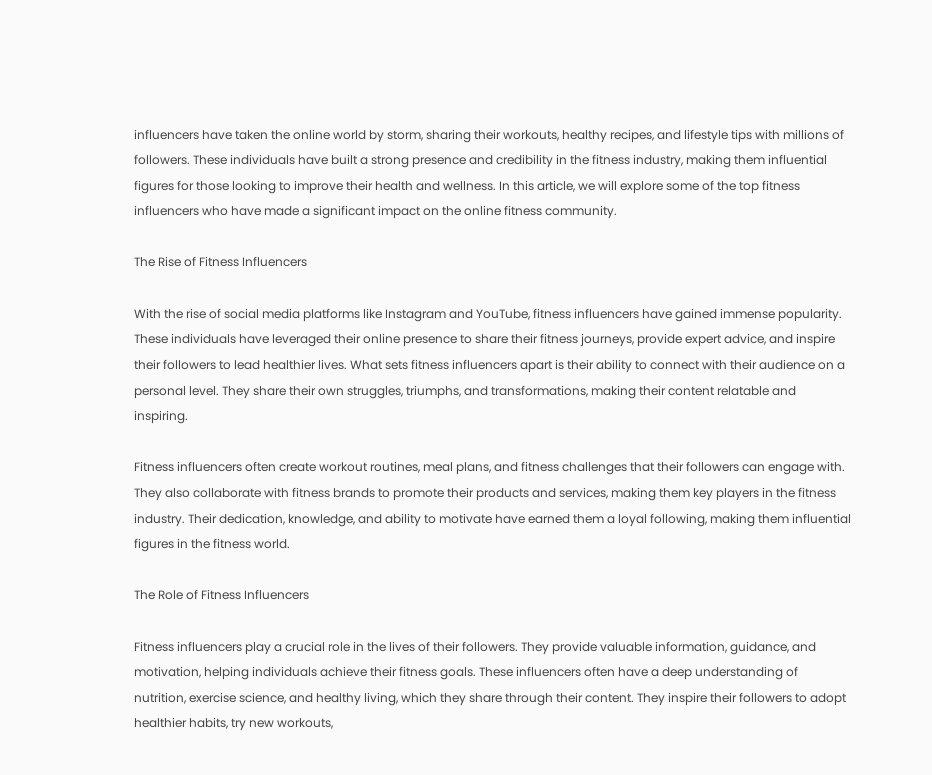influencers have taken the online world by storm, sharing their workouts, healthy recipes, and lifestyle tips with millions of followers. These individuals have built a strong presence and credibility in the fitness industry, making them influential figures for those looking to improve their health and wellness. In this article, we will explore some of the top fitness influencers who have made a significant impact on the online fitness community.

The Rise of Fitness Influencers

With the rise of social media platforms like Instagram and YouTube, fitness influencers have gained immense popularity. These individuals have leveraged their online presence to share their fitness journeys, provide expert advice, and inspire their followers to lead healthier lives. What sets fitness influencers apart is their ability to connect with their audience on a personal level. They share their own struggles, triumphs, and transformations, making their content relatable and inspiring.

Fitness influencers often create workout routines, meal plans, and fitness challenges that their followers can engage with. They also collaborate with fitness brands to promote their products and services, making them key players in the fitness industry. Their dedication, knowledge, and ability to motivate have earned them a loyal following, making them influential figures in the fitness world.

The Role of Fitness Influencers

Fitness influencers play a crucial role in the lives of their followers. They provide valuable information, guidance, and motivation, helping individuals achieve their fitness goals. These influencers often have a deep understanding of nutrition, exercise science, and healthy living, which they share through their content. They inspire their followers to adopt healthier habits, try new workouts,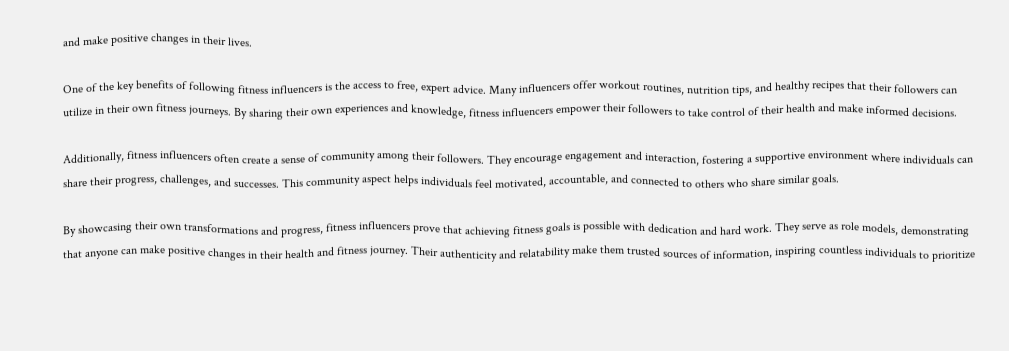and make positive changes in their lives.

One of the key benefits of following fitness influencers is the access to free, expert advice. Many influencers offer workout routines, nutrition tips, and healthy recipes that their followers can utilize in their own fitness journeys. By sharing their own experiences and knowledge, fitness influencers empower their followers to take control of their health and make informed decisions.

Additionally, fitness influencers often create a sense of community among their followers. They encourage engagement and interaction, fostering a supportive environment where individuals can share their progress, challenges, and successes. This community aspect helps individuals feel motivated, accountable, and connected to others who share similar goals.

By showcasing their own transformations and progress, fitness influencers prove that achieving fitness goals is possible with dedication and hard work. They serve as role models, demonstrating that anyone can make positive changes in their health and fitness journey. Their authenticity and relatability make them trusted sources of information, inspiring countless individuals to prioritize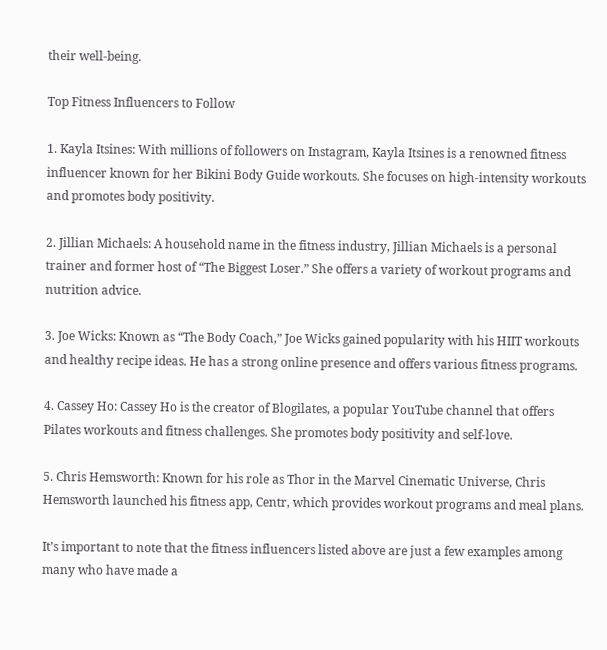their well-being.

Top Fitness Influencers to Follow

1. Kayla Itsines: With millions of followers on Instagram, Kayla Itsines is a renowned fitness influencer known for her Bikini Body Guide workouts. She focuses on high-intensity workouts and promotes body positivity.

2. Jillian Michaels: A household name in the fitness industry, Jillian Michaels is a personal trainer and former host of “The Biggest Loser.” She offers a variety of workout programs and nutrition advice.

3. Joe Wicks: Known as “The Body Coach,” Joe Wicks gained popularity with his HIIT workouts and healthy recipe ideas. He has a strong online presence and offers various fitness programs.

4. Cassey Ho: Cassey Ho is the creator of Blogilates, a popular YouTube channel that offers Pilates workouts and fitness challenges. She promotes body positivity and self-love.

5. Chris Hemsworth: Known for his role as Thor in the Marvel Cinematic Universe, Chris Hemsworth launched his fitness app, Centr, which provides workout programs and meal plans.

It’s important to note that the fitness influencers listed above are just a few examples among many who have made a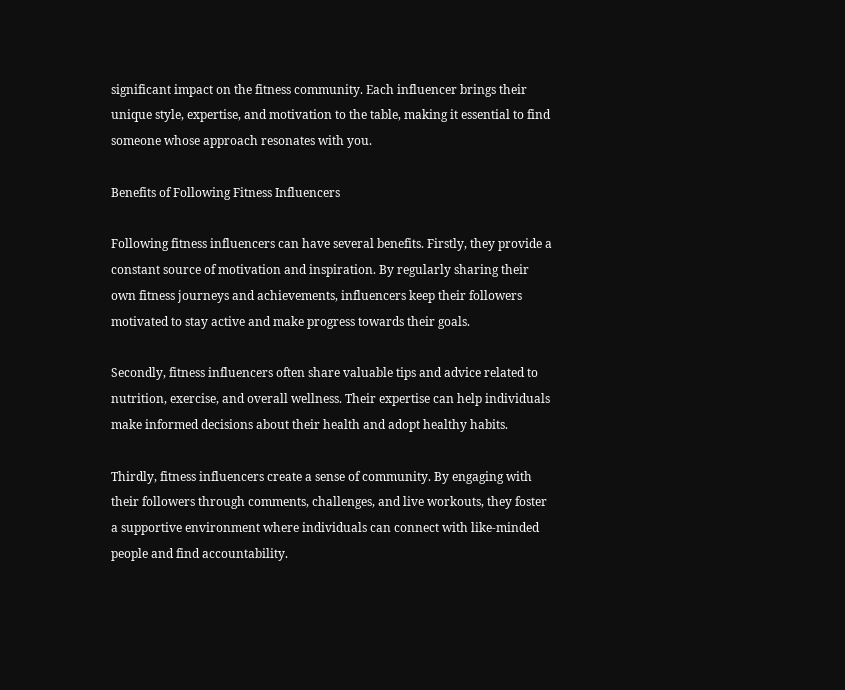significant impact on the fitness community. Each influencer brings their unique style, expertise, and motivation to the table, making it essential to find someone whose approach resonates with you.

Benefits of Following Fitness Influencers

Following fitness influencers can have several benefits. Firstly, they provide a constant source of motivation and inspiration. By regularly sharing their own fitness journeys and achievements, influencers keep their followers motivated to stay active and make progress towards their goals.

Secondly, fitness influencers often share valuable tips and advice related to nutrition, exercise, and overall wellness. Their expertise can help individuals make informed decisions about their health and adopt healthy habits.

Thirdly, fitness influencers create a sense of community. By engaging with their followers through comments, challenges, and live workouts, they foster a supportive environment where individuals can connect with like-minded people and find accountability.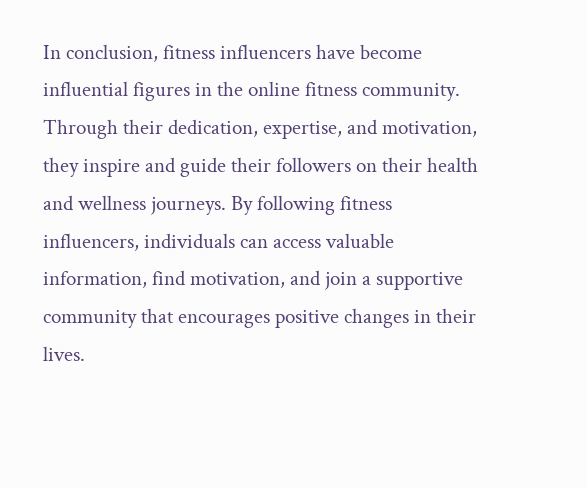In conclusion, fitness influencers have become influential figures in the online fitness community. Through their dedication, expertise, and motivation, they inspire and guide their followers on their health and wellness journeys. By following fitness influencers, individuals can access valuable information, find motivation, and join a supportive community that encourages positive changes in their lives.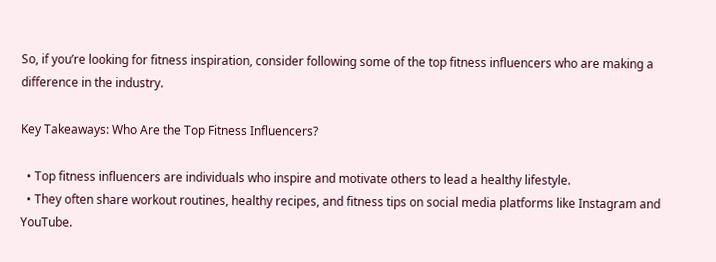So, if you’re looking for fitness inspiration, consider following some of the top fitness influencers who are making a difference in the industry.

Key Takeaways: Who Are the Top Fitness Influencers?

  • Top fitness influencers are individuals who inspire and motivate others to lead a healthy lifestyle.
  • They often share workout routines, healthy recipes, and fitness tips on social media platforms like Instagram and YouTube.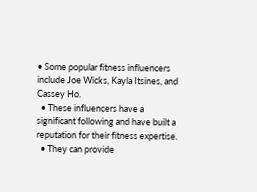• Some popular fitness influencers include Joe Wicks, Kayla Itsines, and Cassey Ho.
  • These influencers have a significant following and have built a reputation for their fitness expertise.
  • They can provide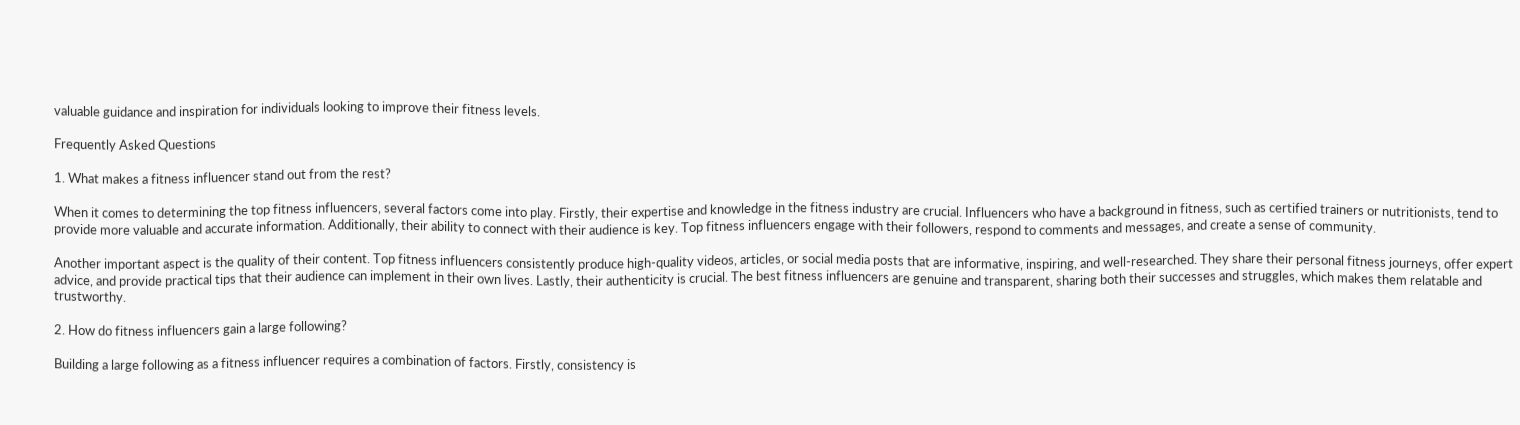valuable guidance and inspiration for individuals looking to improve their fitness levels.

Frequently Asked Questions

1. What makes a fitness influencer stand out from the rest?

When it comes to determining the top fitness influencers, several factors come into play. Firstly, their expertise and knowledge in the fitness industry are crucial. Influencers who have a background in fitness, such as certified trainers or nutritionists, tend to provide more valuable and accurate information. Additionally, their ability to connect with their audience is key. Top fitness influencers engage with their followers, respond to comments and messages, and create a sense of community.

Another important aspect is the quality of their content. Top fitness influencers consistently produce high-quality videos, articles, or social media posts that are informative, inspiring, and well-researched. They share their personal fitness journeys, offer expert advice, and provide practical tips that their audience can implement in their own lives. Lastly, their authenticity is crucial. The best fitness influencers are genuine and transparent, sharing both their successes and struggles, which makes them relatable and trustworthy.

2. How do fitness influencers gain a large following?

Building a large following as a fitness influencer requires a combination of factors. Firstly, consistency is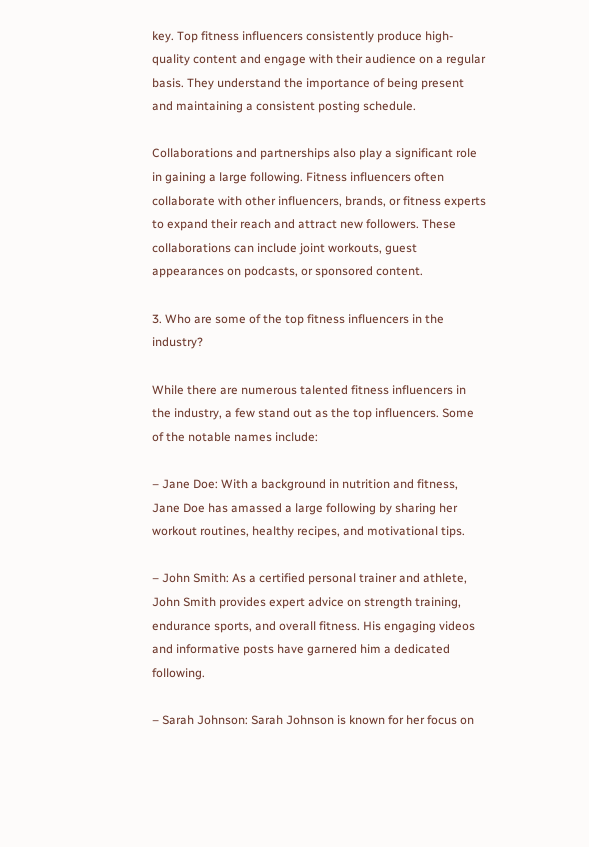key. Top fitness influencers consistently produce high-quality content and engage with their audience on a regular basis. They understand the importance of being present and maintaining a consistent posting schedule.

Collaborations and partnerships also play a significant role in gaining a large following. Fitness influencers often collaborate with other influencers, brands, or fitness experts to expand their reach and attract new followers. These collaborations can include joint workouts, guest appearances on podcasts, or sponsored content.

3. Who are some of the top fitness influencers in the industry?

While there are numerous talented fitness influencers in the industry, a few stand out as the top influencers. Some of the notable names include:

– Jane Doe: With a background in nutrition and fitness, Jane Doe has amassed a large following by sharing her workout routines, healthy recipes, and motivational tips.

– John Smith: As a certified personal trainer and athlete, John Smith provides expert advice on strength training, endurance sports, and overall fitness. His engaging videos and informative posts have garnered him a dedicated following.

– Sarah Johnson: Sarah Johnson is known for her focus on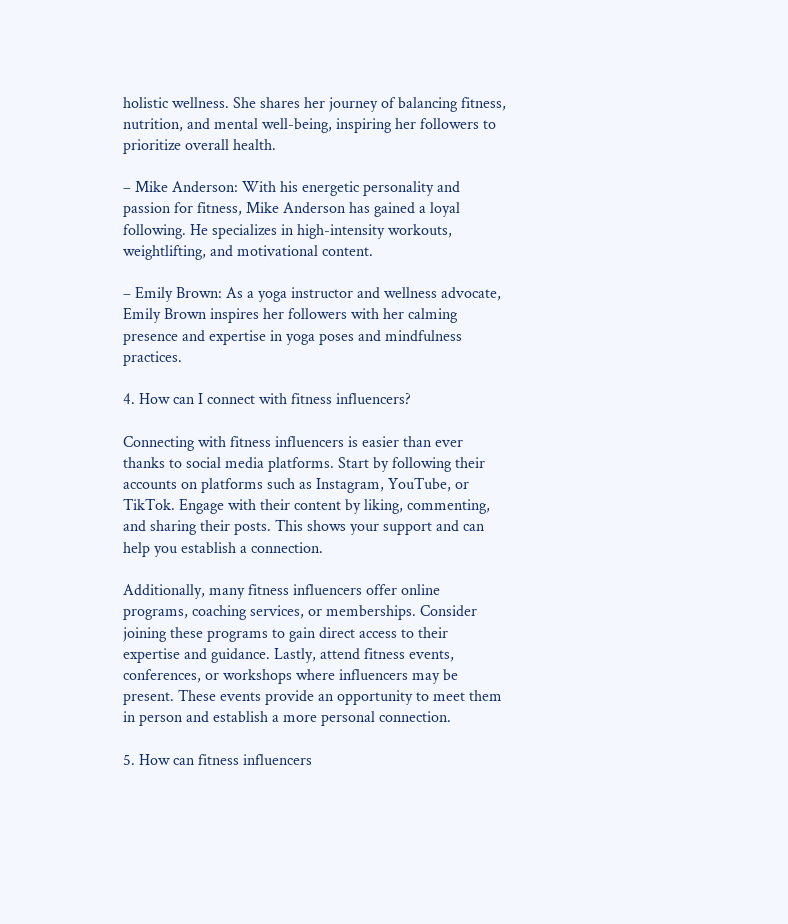holistic wellness. She shares her journey of balancing fitness, nutrition, and mental well-being, inspiring her followers to prioritize overall health.

– Mike Anderson: With his energetic personality and passion for fitness, Mike Anderson has gained a loyal following. He specializes in high-intensity workouts, weightlifting, and motivational content.

– Emily Brown: As a yoga instructor and wellness advocate, Emily Brown inspires her followers with her calming presence and expertise in yoga poses and mindfulness practices.

4. How can I connect with fitness influencers?

Connecting with fitness influencers is easier than ever thanks to social media platforms. Start by following their accounts on platforms such as Instagram, YouTube, or TikTok. Engage with their content by liking, commenting, and sharing their posts. This shows your support and can help you establish a connection.

Additionally, many fitness influencers offer online programs, coaching services, or memberships. Consider joining these programs to gain direct access to their expertise and guidance. Lastly, attend fitness events, conferences, or workshops where influencers may be present. These events provide an opportunity to meet them in person and establish a more personal connection.

5. How can fitness influencers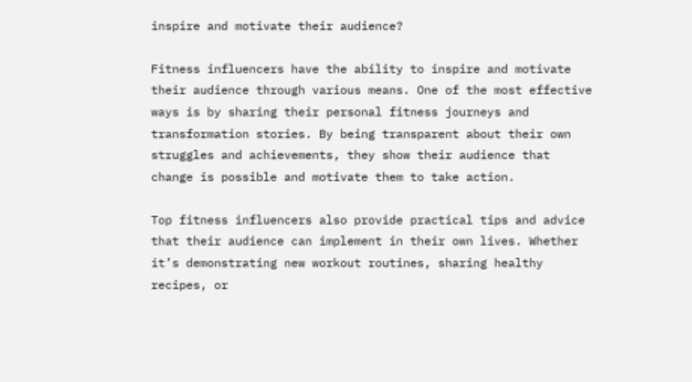inspire and motivate their audience?

Fitness influencers have the ability to inspire and motivate their audience through various means. One of the most effective ways is by sharing their personal fitness journeys and transformation stories. By being transparent about their own struggles and achievements, they show their audience that change is possible and motivate them to take action.

Top fitness influencers also provide practical tips and advice that their audience can implement in their own lives. Whether it’s demonstrating new workout routines, sharing healthy recipes, or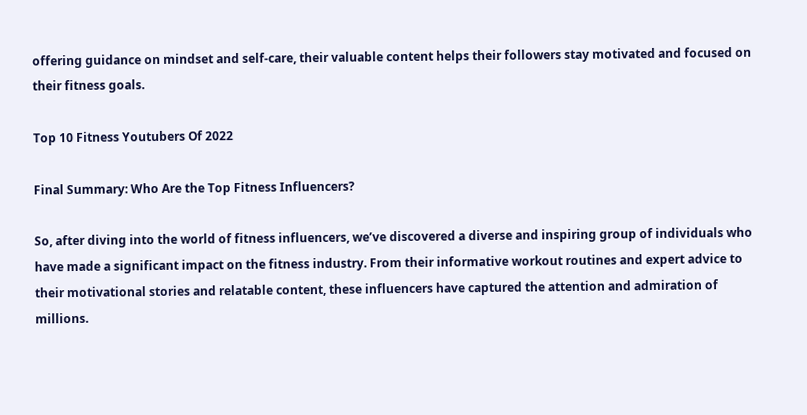offering guidance on mindset and self-care, their valuable content helps their followers stay motivated and focused on their fitness goals.

Top 10 Fitness Youtubers Of 2022

Final Summary: Who Are the Top Fitness Influencers?

So, after diving into the world of fitness influencers, we’ve discovered a diverse and inspiring group of individuals who have made a significant impact on the fitness industry. From their informative workout routines and expert advice to their motivational stories and relatable content, these influencers have captured the attention and admiration of millions.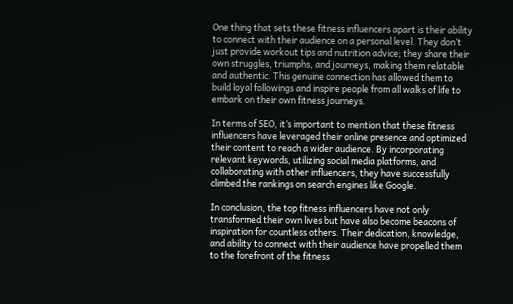One thing that sets these fitness influencers apart is their ability to connect with their audience on a personal level. They don’t just provide workout tips and nutrition advice; they share their own struggles, triumphs, and journeys, making them relatable and authentic. This genuine connection has allowed them to build loyal followings and inspire people from all walks of life to embark on their own fitness journeys.

In terms of SEO, it’s important to mention that these fitness influencers have leveraged their online presence and optimized their content to reach a wider audience. By incorporating relevant keywords, utilizing social media platforms, and collaborating with other influencers, they have successfully climbed the rankings on search engines like Google.

In conclusion, the top fitness influencers have not only transformed their own lives but have also become beacons of inspiration for countless others. Their dedication, knowledge, and ability to connect with their audience have propelled them to the forefront of the fitness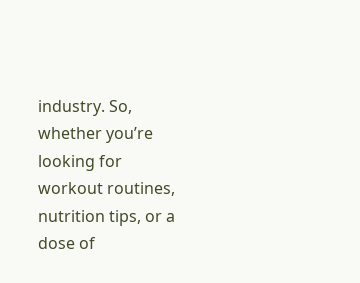industry. So, whether you’re looking for workout routines, nutrition tips, or a dose of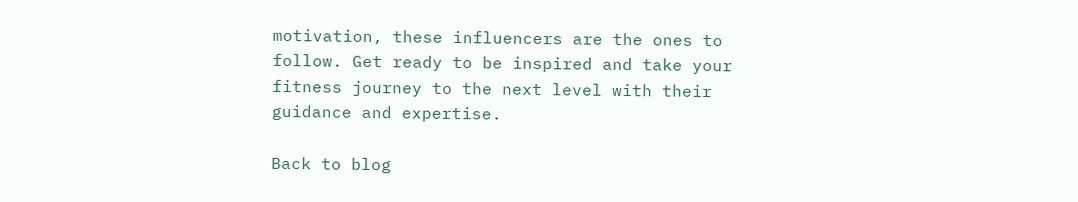motivation, these influencers are the ones to follow. Get ready to be inspired and take your fitness journey to the next level with their guidance and expertise.

Back to blog